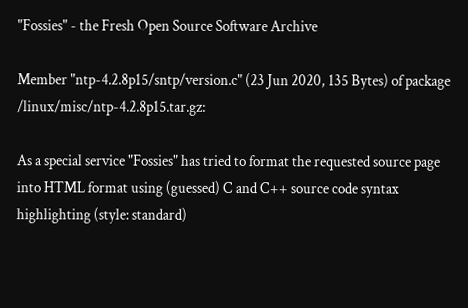"Fossies" - the Fresh Open Source Software Archive

Member "ntp-4.2.8p15/sntp/version.c" (23 Jun 2020, 135 Bytes) of package /linux/misc/ntp-4.2.8p15.tar.gz:

As a special service "Fossies" has tried to format the requested source page into HTML format using (guessed) C and C++ source code syntax highlighting (style: standard)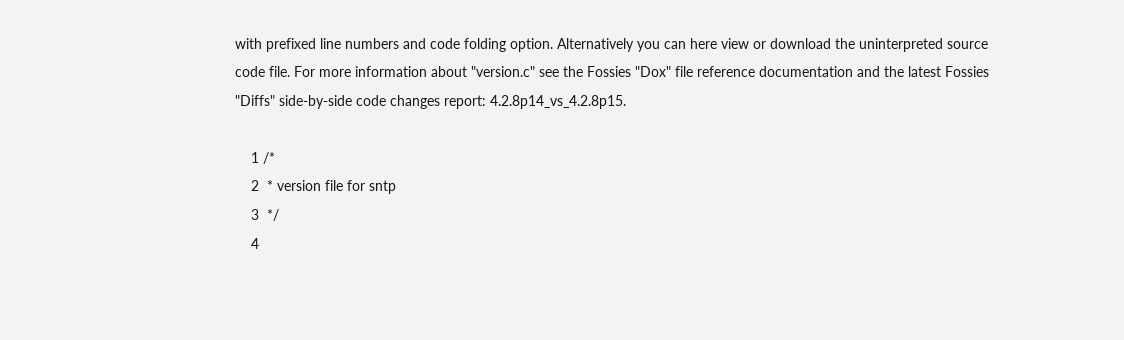with prefixed line numbers and code folding option. Alternatively you can here view or download the uninterpreted source code file. For more information about "version.c" see the Fossies "Dox" file reference documentation and the latest Fossies "Diffs" side-by-side code changes report: 4.2.8p14_vs_4.2.8p15.

    1 /*
    2  * version file for sntp
    3  */
    4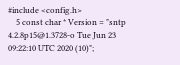#include <config.h>
    5 const char * Version = "sntp 4.2.8p15@1.3728-o Tue Jun 23 09:22:10 UTC 2020 (10)";